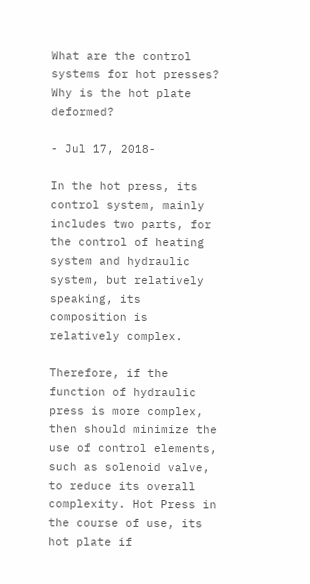What are the control systems for hot presses? Why is the hot plate deformed?

- Jul 17, 2018-

In the hot press, its control system, mainly includes two parts, for the control of heating system and hydraulic system, but relatively speaking, its composition is relatively complex.

Therefore, if the function of hydraulic press is more complex, then should minimize the use of control elements, such as solenoid valve, to reduce its overall complexity. Hot Press in the course of use, its hot plate if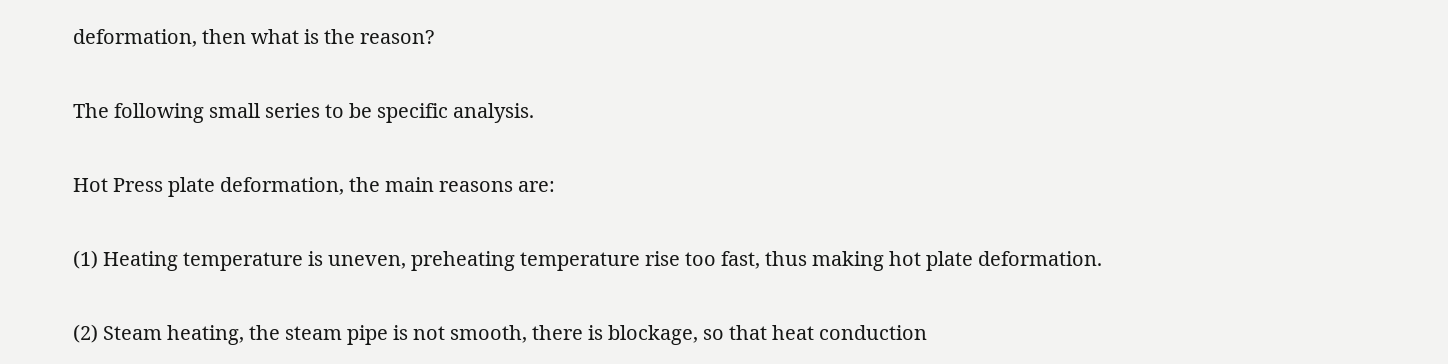deformation, then what is the reason?

The following small series to be specific analysis.

Hot Press plate deformation, the main reasons are:

(1) Heating temperature is uneven, preheating temperature rise too fast, thus making hot plate deformation.

(2) Steam heating, the steam pipe is not smooth, there is blockage, so that heat conduction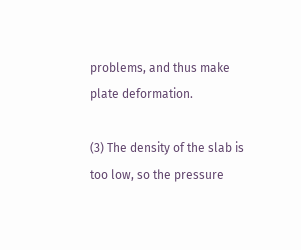problems, and thus make plate deformation.

(3) The density of the slab is too low, so the pressure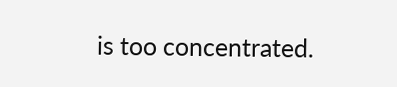is too concentrated.